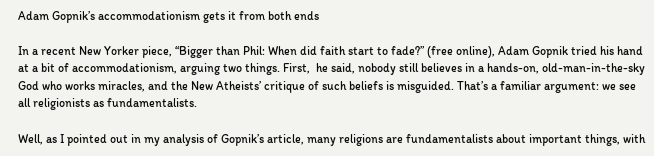Adam Gopnik’s accommodationism gets it from both ends

In a recent New Yorker piece, “Bigger than Phil: When did faith start to fade?” (free online), Adam Gopnik tried his hand at a bit of accommodationism, arguing two things. First,  he said, nobody still believes in a hands-on, old-man-in-the-sky God who works miracles, and the New Atheists’ critique of such beliefs is misguided. That’s a familiar argument: we see all religionists as fundamentalists.

Well, as I pointed out in my analysis of Gopnik’s article, many religions are fundamentalists about important things, with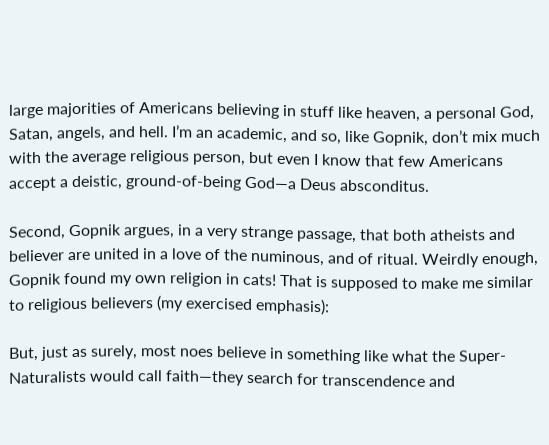large majorities of Americans believing in stuff like heaven, a personal God, Satan, angels, and hell. I’m an academic, and so, like Gopnik, don’t mix much with the average religious person, but even I know that few Americans accept a deistic, ground-of-being God—a Deus absconditus.

Second, Gopnik argues, in a very strange passage, that both atheists and believer are united in a love of the numinous, and of ritual. Weirdly enough, Gopnik found my own religion in cats! That is supposed to make me similar to religious believers (my exercised emphasis):

But, just as surely, most noes believe in something like what the Super-Naturalists would call faith—they search for transcendence and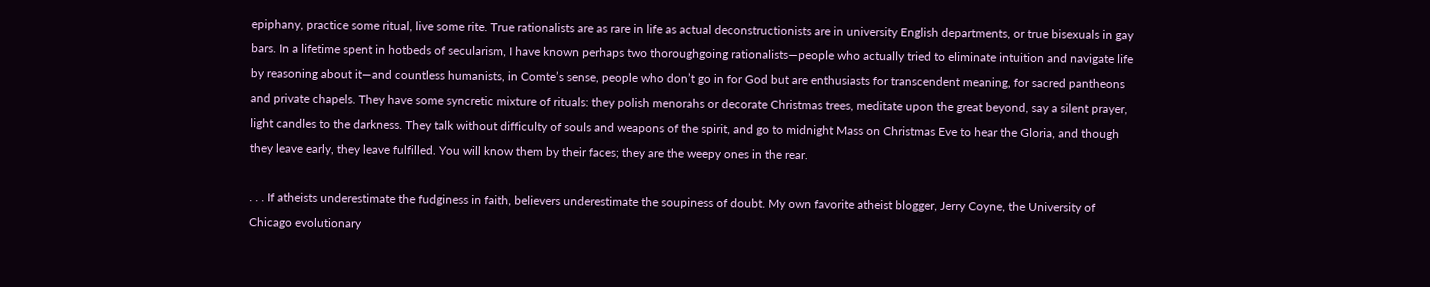epiphany, practice some ritual, live some rite. True rationalists are as rare in life as actual deconstructionists are in university English departments, or true bisexuals in gay bars. In a lifetime spent in hotbeds of secularism, I have known perhaps two thoroughgoing rationalists—people who actually tried to eliminate intuition and navigate life by reasoning about it—and countless humanists, in Comte’s sense, people who don’t go in for God but are enthusiasts for transcendent meaning, for sacred pantheons and private chapels. They have some syncretic mixture of rituals: they polish menorahs or decorate Christmas trees, meditate upon the great beyond, say a silent prayer, light candles to the darkness. They talk without difficulty of souls and weapons of the spirit, and go to midnight Mass on Christmas Eve to hear the Gloria, and though they leave early, they leave fulfilled. You will know them by their faces; they are the weepy ones in the rear.

. . . If atheists underestimate the fudginess in faith, believers underestimate the soupiness of doubt. My own favorite atheist blogger, Jerry Coyne, the University of Chicago evolutionary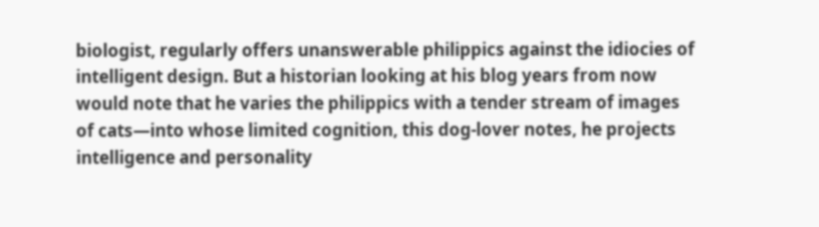biologist, regularly offers unanswerable philippics against the idiocies of intelligent design. But a historian looking at his blog years from now would note that he varies the philippics with a tender stream of images of cats—into whose limited cognition, this dog-lover notes, he projects intelligence and personality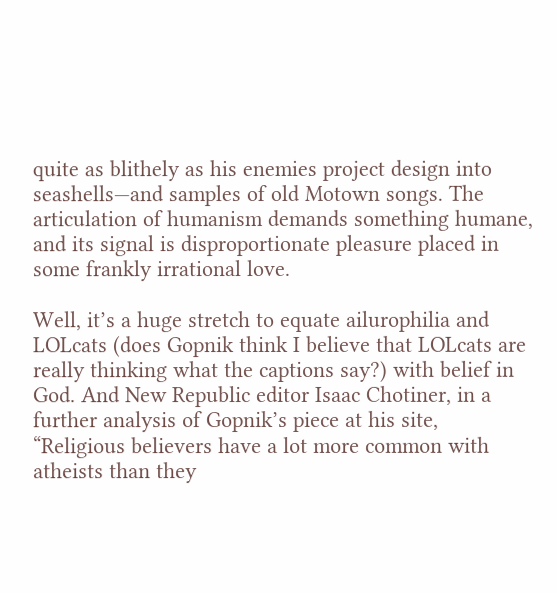quite as blithely as his enemies project design into seashells—and samples of old Motown songs. The articulation of humanism demands something humane, and its signal is disproportionate pleasure placed in some frankly irrational love.

Well, it’s a huge stretch to equate ailurophilia and LOLcats (does Gopnik think I believe that LOLcats are really thinking what the captions say?) with belief in God. And New Republic editor Isaac Chotiner, in a further analysis of Gopnik’s piece at his site, “Religious believers have a lot more common with atheists than they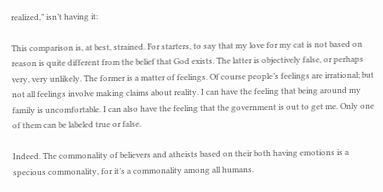realized,” isn’t having it:

This comparison is, at best, strained. For starters, to say that my love for my cat is not based on reason is quite different from the belief that God exists. The latter is objectively false, or perhaps very, very unlikely. The former is a matter of feelings. Of course people’s feelings are irrational; but not all feelings involve making claims about reality. I can have the feeling that being around my family is uncomfortable. I can also have the feeling that the government is out to get me. Only one of them can be labeled true or false.

Indeed. The commonality of believers and atheists based on their both having emotions is a specious commonality, for it’s a commonality among all humans.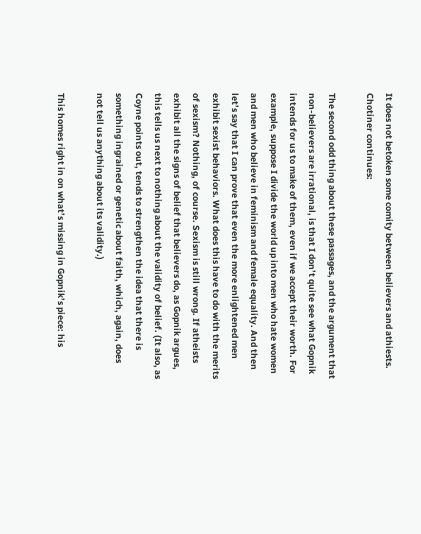It does not betoken some comity between believers and athiests. Chotiner continues:

The second odd thing about these passages, and the argument that non-believers are irrational, is that I don’t quite see what Gopnik intends for us to make of them, even if we accept their worth. For example, suppose I divide the world up into men who hate women and men who believe in feminism and female equality. And then let’s say that I can prove that even the more enlightened men exhibit sexist behaviors. What does this have to do with the merits of sexism? Nothing, of course. Sexism is still wrong. If atheists exhibit all the signs of belief that believers do, as Gopnik argues, this tells us next to nothing about the validity of belief. (It also, as Coyne points out, tends to strengthen the idea that there is something ingrained or genetic about faith, which, again, does not tell us anything about its validity.)

This homes right in on what’s missing in Gopnik’s piece: his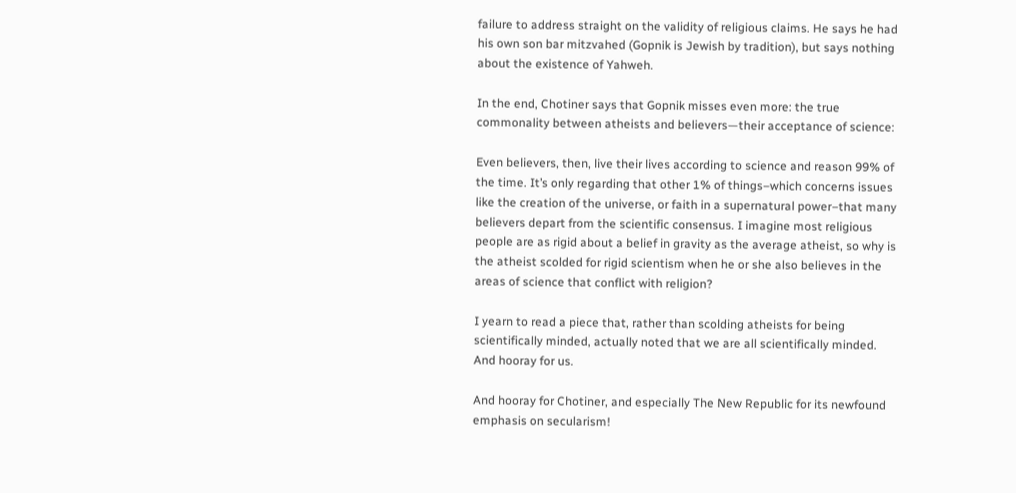failure to address straight on the validity of religious claims. He says he had his own son bar mitzvahed (Gopnik is Jewish by tradition), but says nothing about the existence of Yahweh.

In the end, Chotiner says that Gopnik misses even more: the true commonality between atheists and believers—their acceptance of science:

Even believers, then, live their lives according to science and reason 99% of the time. It’s only regarding that other 1% of things–which concerns issues like the creation of the universe, or faith in a supernatural power–that many believers depart from the scientific consensus. I imagine most religious people are as rigid about a belief in gravity as the average atheist, so why is the atheist scolded for rigid scientism when he or she also believes in the areas of science that conflict with religion?

I yearn to read a piece that, rather than scolding atheists for being scientifically minded, actually noted that we are all scientifically minded. And hooray for us.

And hooray for Chotiner, and especially The New Republic for its newfound emphasis on secularism!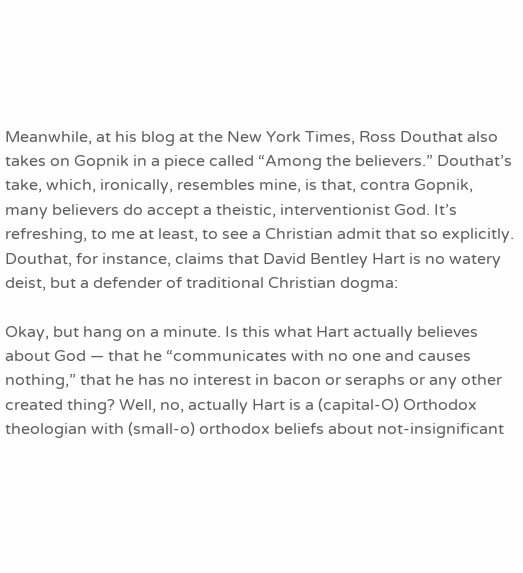Meanwhile, at his blog at the New York Times, Ross Douthat also takes on Gopnik in a piece called “Among the believers.” Douthat’s take, which, ironically, resembles mine, is that, contra Gopnik, many believers do accept a theistic, interventionist God. It’s refreshing, to me at least, to see a Christian admit that so explicitly. Douthat, for instance, claims that David Bentley Hart is no watery deist, but a defender of traditional Christian dogma:

Okay, but hang on a minute. Is this what Hart actually believes about God — that he “communicates with no one and causes nothing,” that he has no interest in bacon or seraphs or any other created thing? Well, no, actually Hart is a (capital-O) Orthodox theologian with (small-o) orthodox beliefs about not-insignificant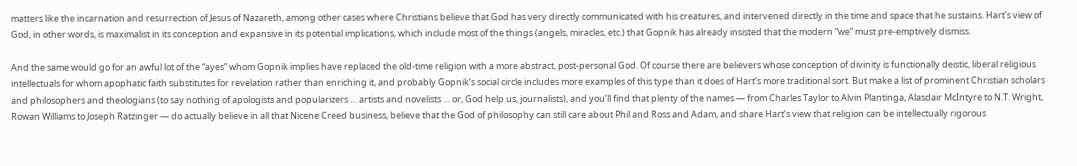matters like the incarnation and resurrection of Jesus of Nazareth, among other cases where Christians believe that God has very directly communicated with his creatures, and intervened directly in the time and space that he sustains. Hart’s view of God, in other words, is maximalist in its conception and expansive in its potential implications, which include most of the things (angels, miracles, etc.) that Gopnik has already insisted that the modern “we” must pre-emptively dismiss.

And the same would go for an awful lot of the “ayes” whom Gopnik implies have replaced the old-time religion with a more abstract, post-personal God. Of course there are believers whose conception of divinity is functionally deistic, liberal religious intellectuals for whom apophatic faith substitutes for revelation rather than enriching it, and probably Gopnik’s social circle includes more examples of this type than it does of Hart’s more traditional sort. But make a list of prominent Christian scholars and philosophers and theologians (to say nothing of apologists and popularizers … artists and novelists … or, God help us, journalists), and you’ll find that plenty of the names — from Charles Taylor to Alvin Plantinga, Alasdair McIntyre to N.T. Wright, Rowan Williams to Joseph Ratzinger — do actually believe in all that Nicene Creed business, believe that the God of philosophy can still care about Phil and Ross and Adam, and share Hart’s view that religion can be intellectually rigorous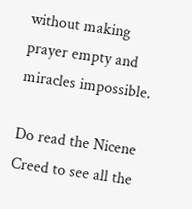without making prayer empty and miracles impossible.

Do read the Nicene Creed to see all the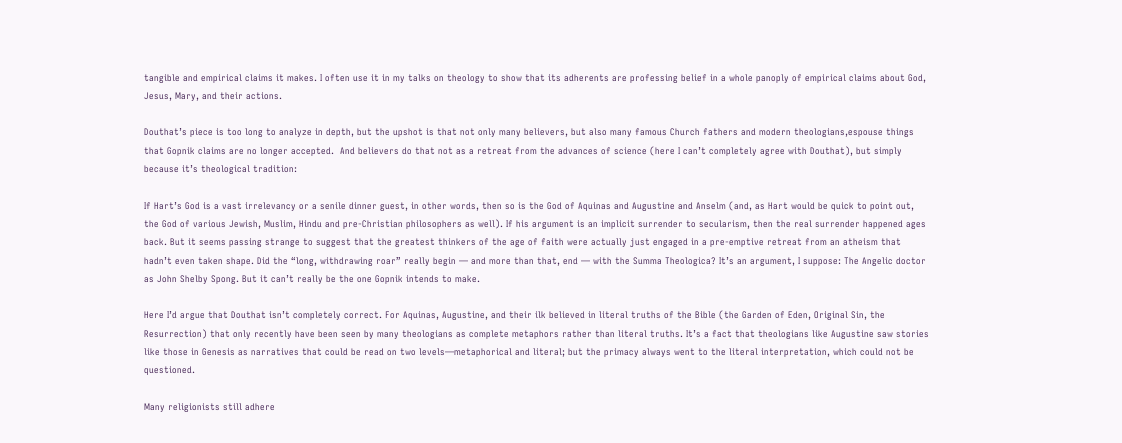tangible and empirical claims it makes. I often use it in my talks on theology to show that its adherents are professing belief in a whole panoply of empirical claims about God, Jesus, Mary, and their actions.

Douthat’s piece is too long to analyze in depth, but the upshot is that not only many believers, but also many famous Church fathers and modern theologians,espouse things that Gopnik claims are no longer accepted.  And believers do that not as a retreat from the advances of science (here I can’t completely agree with Douthat), but simply because it’s theological tradition:

If Hart’s God is a vast irrelevancy or a senile dinner guest, in other words, then so is the God of Aquinas and Augustine and Anselm (and, as Hart would be quick to point out, the God of various Jewish, Muslim, Hindu and pre-Christian philosophers as well). If his argument is an implicit surrender to secularism, then the real surrender happened ages back. But it seems passing strange to suggest that the greatest thinkers of the age of faith were actually just engaged in a pre-emptive retreat from an atheism that hadn’t even taken shape. Did the “long, withdrawing roar” really begin — and more than that, end — with the Summa Theologica? It’s an argument, I suppose: The Angelic doctor as John Shelby Spong. But it can’t really be the one Gopnik intends to make.

Here I’d argue that Douthat isn’t completely correct. For Aquinas, Augustine, and their ilk believed in literal truths of the Bible (the Garden of Eden, Original Sin, the Resurrection) that only recently have been seen by many theologians as complete metaphors rather than literal truths. It’s a fact that theologians like Augustine saw stories like those in Genesis as narratives that could be read on two levels—metaphorical and literal; but the primacy always went to the literal interpretation, which could not be questioned.

Many religionists still adhere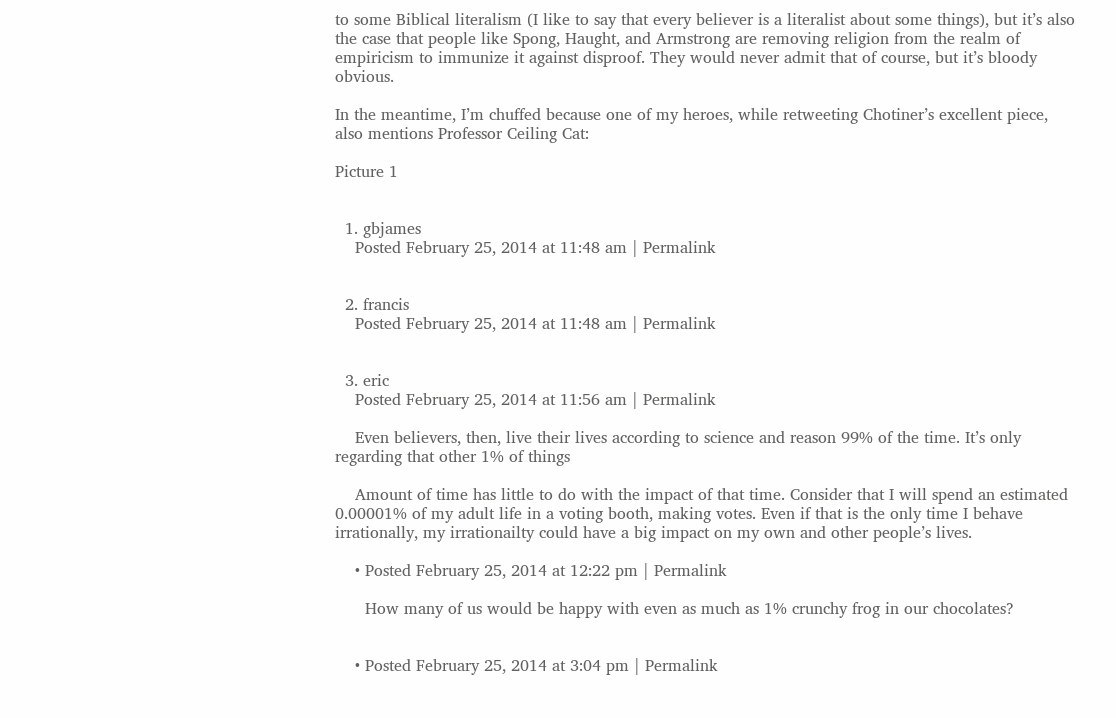to some Biblical literalism (I like to say that every believer is a literalist about some things), but it’s also the case that people like Spong, Haught, and Armstrong are removing religion from the realm of empiricism to immunize it against disproof. They would never admit that of course, but it’s bloody obvious.

In the meantime, I’m chuffed because one of my heroes, while retweeting Chotiner’s excellent piece, also mentions Professor Ceiling Cat:

Picture 1


  1. gbjames
    Posted February 25, 2014 at 11:48 am | Permalink


  2. francis
    Posted February 25, 2014 at 11:48 am | Permalink


  3. eric
    Posted February 25, 2014 at 11:56 am | Permalink

    Even believers, then, live their lives according to science and reason 99% of the time. It’s only regarding that other 1% of things

    Amount of time has little to do with the impact of that time. Consider that I will spend an estimated 0.00001% of my adult life in a voting booth, making votes. Even if that is the only time I behave irrationally, my irrationailty could have a big impact on my own and other people’s lives.

    • Posted February 25, 2014 at 12:22 pm | Permalink

      How many of us would be happy with even as much as 1% crunchy frog in our chocolates?


    • Posted February 25, 2014 at 3:04 pm | Permalink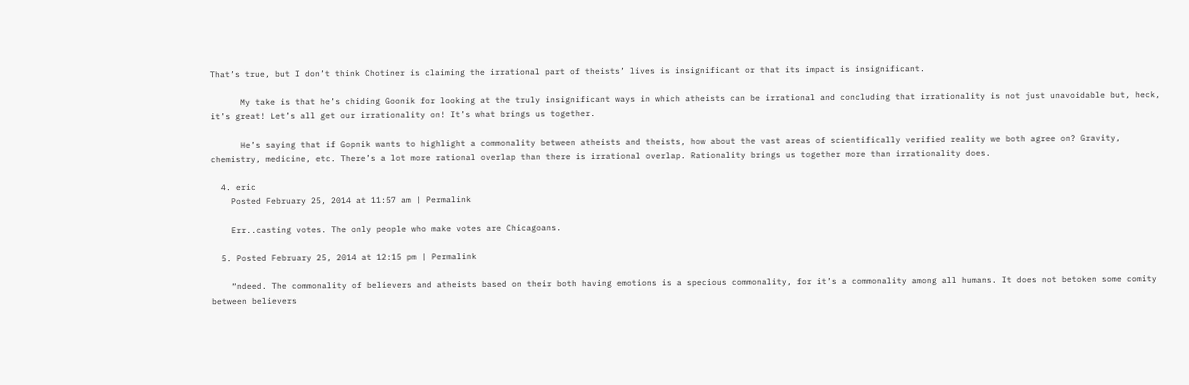That’s true, but I don’t think Chotiner is claiming the irrational part of theists’ lives is insignificant or that its impact is insignificant.

      My take is that he’s chiding Goonik for looking at the truly insignificant ways in which atheists can be irrational and concluding that irrationality is not just unavoidable but, heck, it’s great! Let’s all get our irrationality on! It’s what brings us together.

      He’s saying that if Gopnik wants to highlight a commonality between atheists and theists, how about the vast areas of scientifically verified reality we both agree on? Gravity, chemistry, medicine, etc. There’s a lot more rational overlap than there is irrational overlap. Rationality brings us together more than irrationality does.

  4. eric
    Posted February 25, 2014 at 11:57 am | Permalink

    Err..casting votes. The only people who make votes are Chicagoans.

  5. Posted February 25, 2014 at 12:15 pm | Permalink

    “ndeed. The commonality of believers and atheists based on their both having emotions is a specious commonality, for it’s a commonality among all humans. It does not betoken some comity between believers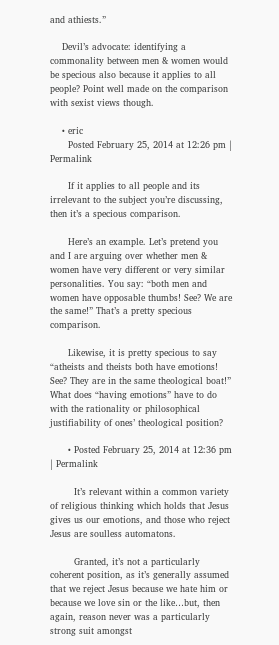and athiests.”

    Devil’s advocate: identifying a commonality between men & women would be specious also because it applies to all people? Point well made on the comparison with sexist views though.

    • eric
      Posted February 25, 2014 at 12:26 pm | Permalink

      If it applies to all people and its irrelevant to the subject you’re discussing, then it’s a specious comparison.

      Here’s an example. Let’s pretend you and I are arguing over whether men & women have very different or very similar personalities. You say: “both men and women have opposable thumbs! See? We are the same!” That’s a pretty specious comparison.

      Likewise, it is pretty specious to say “atheists and theists both have emotions! See? They are in the same theological boat!” What does “having emotions” have to do with the rationality or philosophical justifiability of ones’ theological position?

      • Posted February 25, 2014 at 12:36 pm | Permalink

        It’s relevant within a common variety of religious thinking which holds that Jesus gives us our emotions, and those who reject Jesus are soulless automatons.

        Granted, it’s not a particularly coherent position, as it’s generally assumed that we reject Jesus because we hate him or because we love sin or the like…but, then again, reason never was a particularly strong suit amongst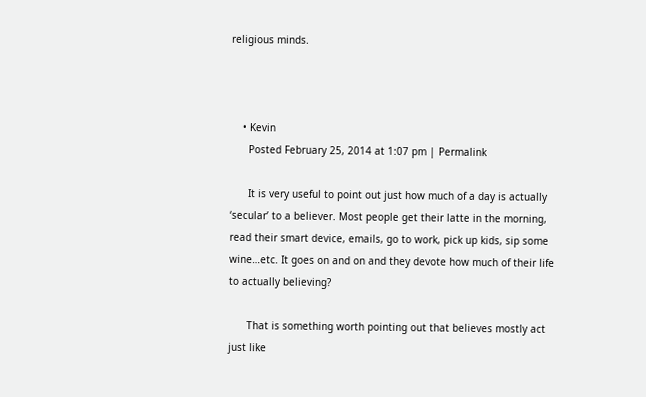religious minds.



    • Kevin
      Posted February 25, 2014 at 1:07 pm | Permalink

      It is very useful to point out just how much of a day is actually ‘secular’ to a believer. Most people get their latte in the morning, read their smart device, emails, go to work, pick up kids, sip some wine…etc. It goes on and on and they devote how much of their life to actually believing?

      That is something worth pointing out that believes mostly act just like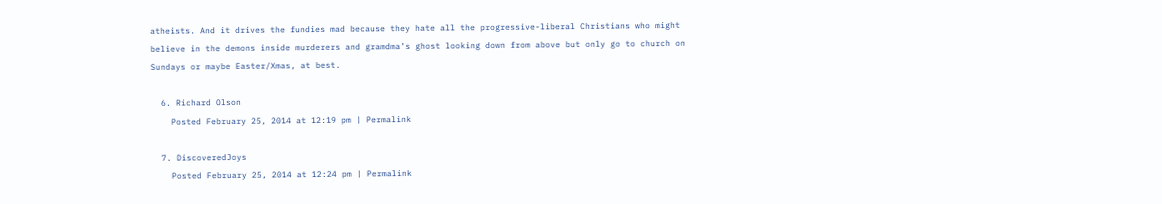atheists. And it drives the fundies mad because they hate all the progressive-liberal Christians who might believe in the demons inside murderers and gramdma’s ghost looking down from above but only go to church on Sundays or maybe Easter/Xmas, at best.

  6. Richard Olson
    Posted February 25, 2014 at 12:19 pm | Permalink

  7. DiscoveredJoys
    Posted February 25, 2014 at 12:24 pm | Permalink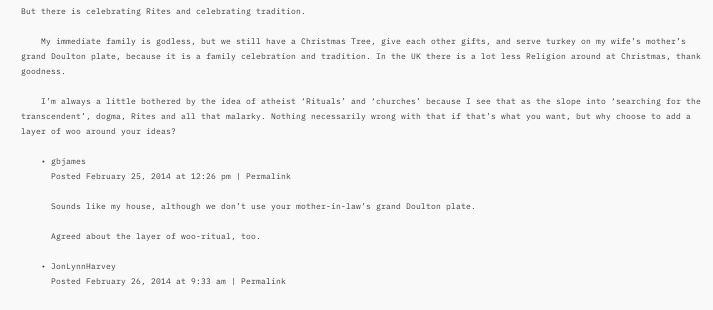But there is celebrating Rites and celebrating tradition.

    My immediate family is godless, but we still have a Christmas Tree, give each other gifts, and serve turkey on my wife’s mother’s grand Doulton plate, because it is a family celebration and tradition. In the UK there is a lot less Religion around at Christmas, thank goodness.

    I’m always a little bothered by the idea of atheist ‘Rituals’ and ‘churches’ because I see that as the slope into ‘searching for the transcendent’, dogma, Rites and all that malarky. Nothing necessarily wrong with that if that’s what you want, but why choose to add a layer of woo around your ideas?

    • gbjames
      Posted February 25, 2014 at 12:26 pm | Permalink

      Sounds like my house, although we don’t use your mother-in-law’s grand Doulton plate.

      Agreed about the layer of woo-ritual, too.

    • JonLynnHarvey
      Posted February 26, 2014 at 9:33 am | Permalink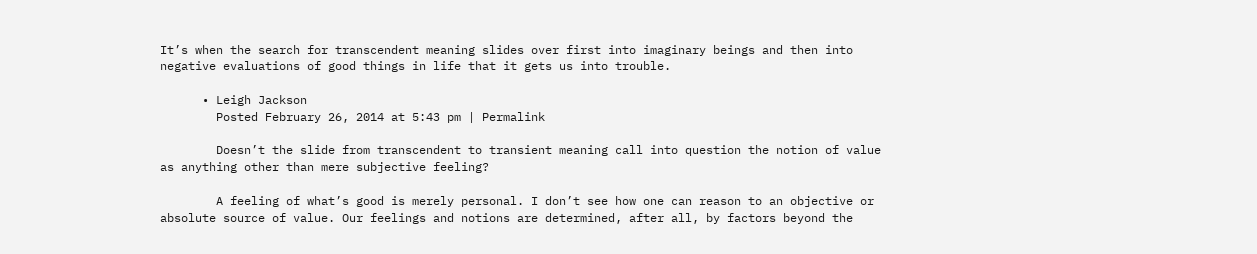It’s when the search for transcendent meaning slides over first into imaginary beings and then into negative evaluations of good things in life that it gets us into trouble.

      • Leigh Jackson
        Posted February 26, 2014 at 5:43 pm | Permalink

        Doesn’t the slide from transcendent to transient meaning call into question the notion of value as anything other than mere subjective feeling?

        A feeling of what’s good is merely personal. I don’t see how one can reason to an objective or absolute source of value. Our feelings and notions are determined, after all, by factors beyond the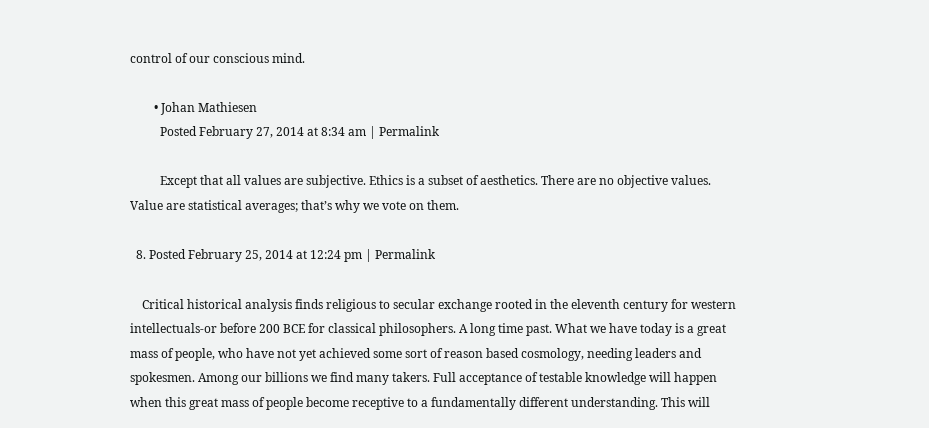control of our conscious mind.

        • Johan Mathiesen
          Posted February 27, 2014 at 8:34 am | Permalink

          Except that all values are subjective. Ethics is a subset of aesthetics. There are no objective values. Value are statistical averages; that’s why we vote on them.

  8. Posted February 25, 2014 at 12:24 pm | Permalink

    Critical historical analysis finds religious to secular exchange rooted in the eleventh century for western intellectuals-or before 200 BCE for classical philosophers. A long time past. What we have today is a great mass of people, who have not yet achieved some sort of reason based cosmology, needing leaders and spokesmen. Among our billions we find many takers. Full acceptance of testable knowledge will happen when this great mass of people become receptive to a fundamentally different understanding. This will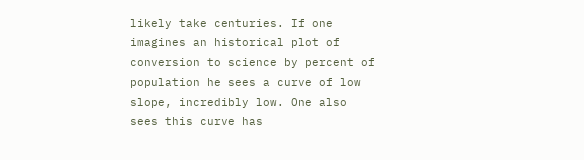likely take centuries. If one imagines an historical plot of conversion to science by percent of population he sees a curve of low slope, incredibly low. One also sees this curve has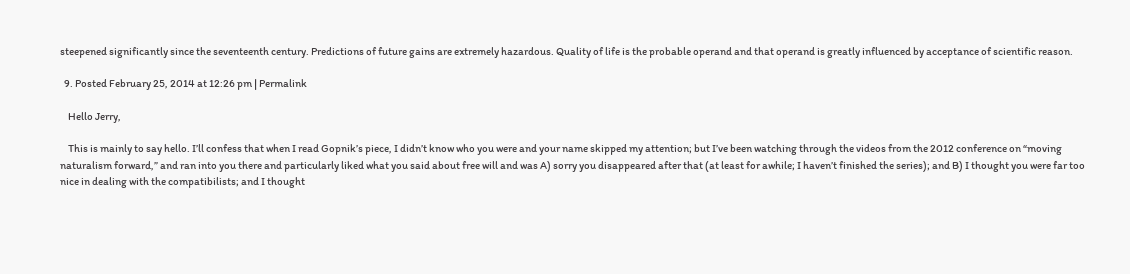steepened significantly since the seventeenth century. Predictions of future gains are extremely hazardous. Quality of life is the probable operand and that operand is greatly influenced by acceptance of scientific reason.

  9. Posted February 25, 2014 at 12:26 pm | Permalink

    Hello Jerry,

    This is mainly to say hello. I’ll confess that when I read Gopnik’s piece, I didn’t know who you were and your name skipped my attention; but I’ve been watching through the videos from the 2012 conference on “moving naturalism forward,” and ran into you there and particularly liked what you said about free will and was A) sorry you disappeared after that (at least for awhile; I haven’t finished the series); and B) I thought you were far too nice in dealing with the compatibilists; and I thought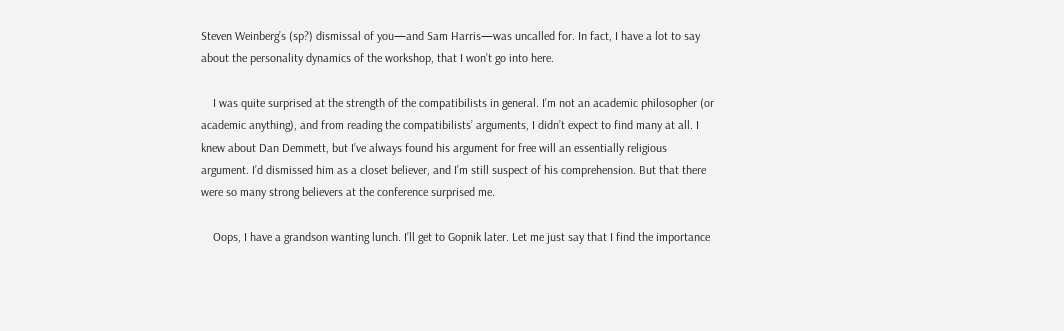Steven Weinberg’s (sp?) dismissal of you—and Sam Harris—was uncalled for. In fact, I have a lot to say about the personality dynamics of the workshop, that I won’t go into here.

    I was quite surprised at the strength of the compatibilists in general. I’m not an academic philosopher (or academic anything), and from reading the compatibilists’ arguments, I didn’t expect to find many at all. I knew about Dan Demmett, but I’ve always found his argument for free will an essentially religious argument. I’d dismissed him as a closet believer, and I’m still suspect of his comprehension. But that there were so many strong believers at the conference surprised me.

    Oops, I have a grandson wanting lunch. I’ll get to Gopnik later. Let me just say that I find the importance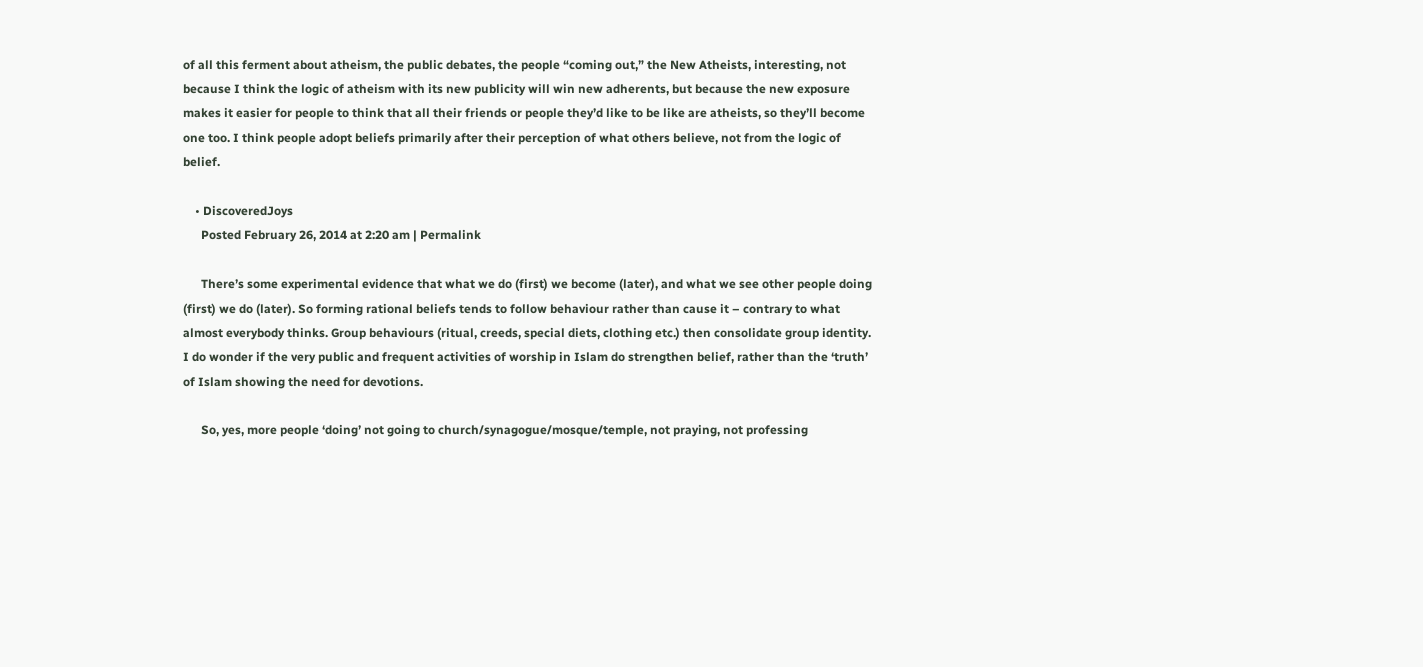of all this ferment about atheism, the public debates, the people “coming out,” the New Atheists, interesting, not because I think the logic of atheism with its new publicity will win new adherents, but because the new exposure makes it easier for people to think that all their friends or people they’d like to be like are atheists, so they’ll become one too. I think people adopt beliefs primarily after their perception of what others believe, not from the logic of belief.

    • DiscoveredJoys
      Posted February 26, 2014 at 2:20 am | Permalink

      There’s some experimental evidence that what we do (first) we become (later), and what we see other people doing (first) we do (later). So forming rational beliefs tends to follow behaviour rather than cause it – contrary to what almost everybody thinks. Group behaviours (ritual, creeds, special diets, clothing etc.) then consolidate group identity. I do wonder if the very public and frequent activities of worship in Islam do strengthen belief, rather than the ‘truth’ of Islam showing the need for devotions.

      So, yes, more people ‘doing’ not going to church/synagogue/mosque/temple, not praying, not professing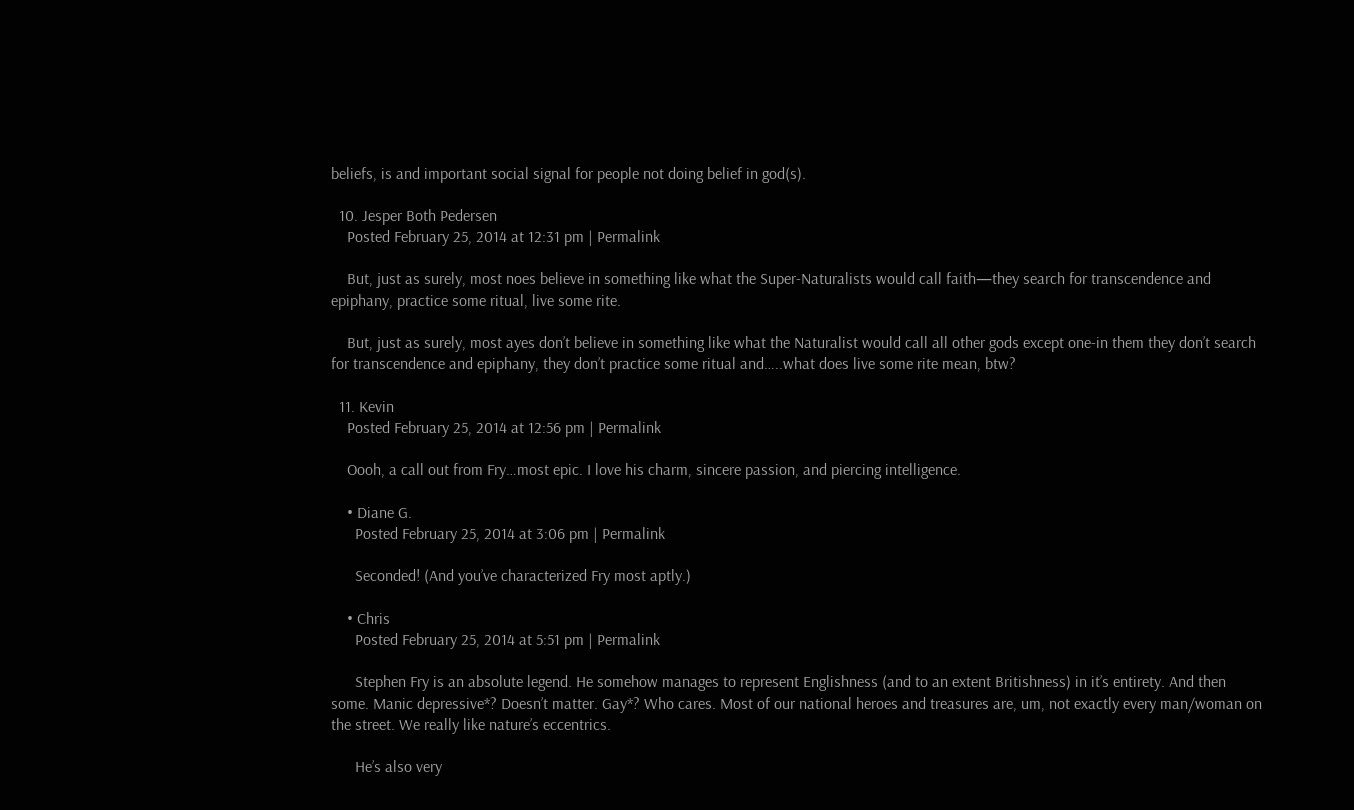beliefs, is and important social signal for people not doing belief in god(s).

  10. Jesper Both Pedersen
    Posted February 25, 2014 at 12:31 pm | Permalink

    But, just as surely, most noes believe in something like what the Super-Naturalists would call faith—they search for transcendence and epiphany, practice some ritual, live some rite.

    But, just as surely, most ayes don’t believe in something like what the Naturalist would call all other gods except one-in them they don’t search for transcendence and epiphany, they don’t practice some ritual and…..what does live some rite mean, btw?

  11. Kevin
    Posted February 25, 2014 at 12:56 pm | Permalink

    Oooh, a call out from Fry…most epic. I love his charm, sincere passion, and piercing intelligence.

    • Diane G.
      Posted February 25, 2014 at 3:06 pm | Permalink

      Seconded! (And you’ve characterized Fry most aptly.)

    • Chris
      Posted February 25, 2014 at 5:51 pm | Permalink

      Stephen Fry is an absolute legend. He somehow manages to represent Englishness (and to an extent Britishness) in it’s entirety. And then some. Manic depressive*? Doesn’t matter. Gay*? Who cares. Most of our national heroes and treasures are, um, not exactly every man/woman on the street. We really like nature’s eccentrics.

      He’s also very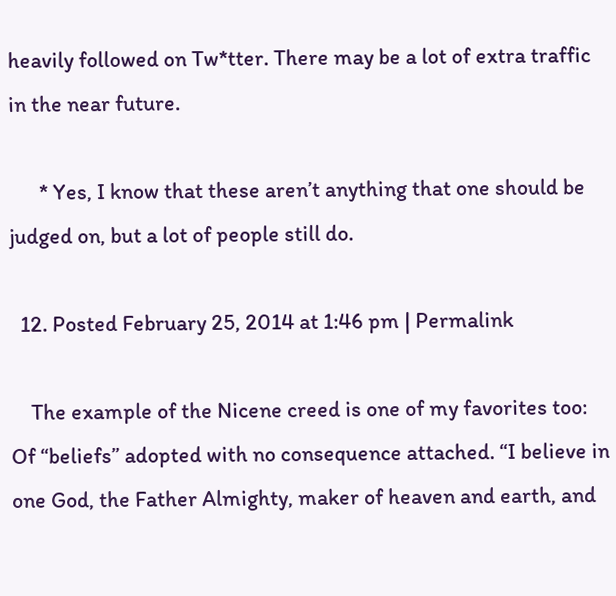heavily followed on Tw*tter. There may be a lot of extra traffic in the near future.

      * Yes, I know that these aren’t anything that one should be judged on, but a lot of people still do.

  12. Posted February 25, 2014 at 1:46 pm | Permalink

    The example of the Nicene creed is one of my favorites too: Of “beliefs” adopted with no consequence attached. “I believe in one God, the Father Almighty, maker of heaven and earth, and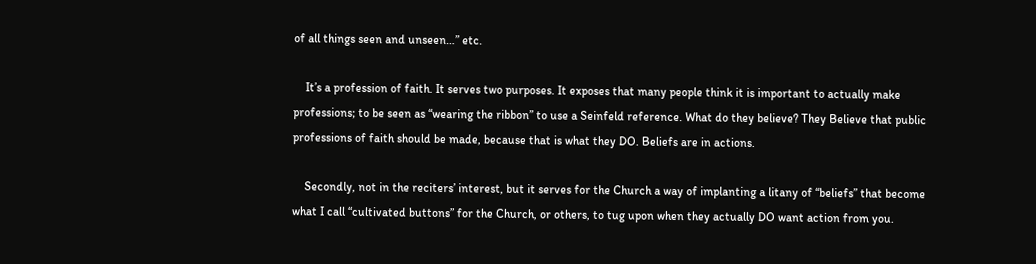of all things seen and unseen…” etc.

    It’s a profession of faith. It serves two purposes. It exposes that many people think it is important to actually make professions; to be seen as “wearing the ribbon” to use a Seinfeld reference. What do they believe? They Believe that public professions of faith should be made, because that is what they DO. Beliefs are in actions.

    Secondly, not in the reciters’ interest, but it serves for the Church a way of implanting a litany of “beliefs” that become what I call “cultivated buttons” for the Church, or others, to tug upon when they actually DO want action from you.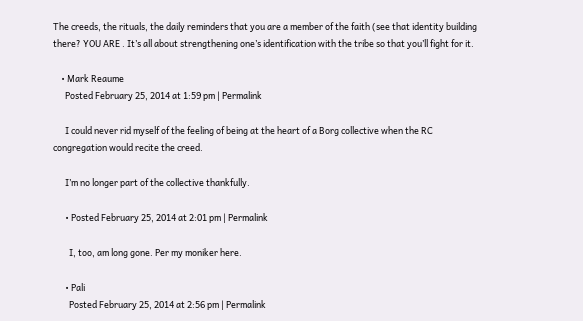The creeds, the rituals, the daily reminders that you are a member of the faith (see that identity building there? YOU ARE . It’s all about strengthening one’s identification with the tribe so that you’ll fight for it.

    • Mark Reaume
      Posted February 25, 2014 at 1:59 pm | Permalink

      I could never rid myself of the feeling of being at the heart of a Borg collective when the RC congregation would recite the creed.

      I’m no longer part of the collective thankfully.

      • Posted February 25, 2014 at 2:01 pm | Permalink

        I, too, am long gone. Per my moniker here.

      • Pali
        Posted February 25, 2014 at 2:56 pm | Permalink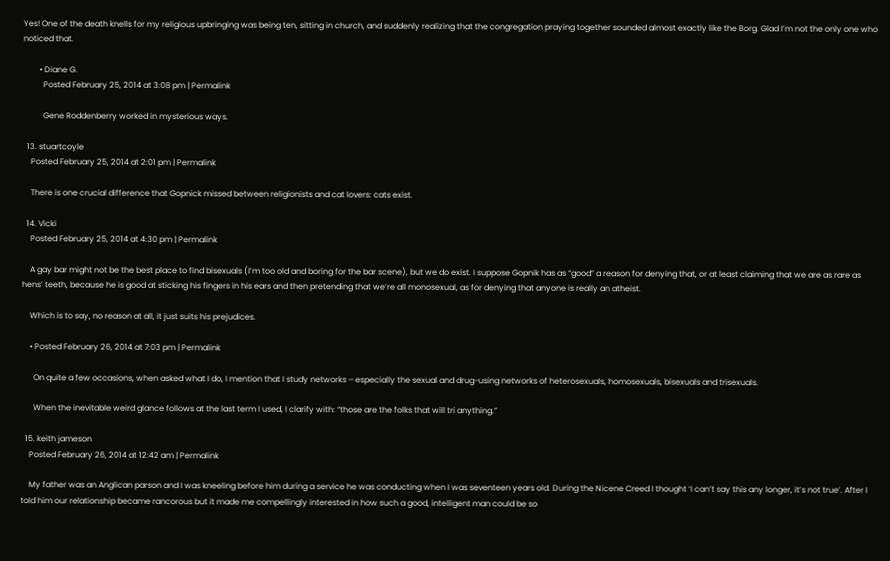Yes! One of the death knells for my religious upbringing was being ten, sitting in church, and suddenly realizing that the congregation praying together sounded almost exactly like the Borg. Glad I’m not the only one who noticed that.

        • Diane G.
          Posted February 25, 2014 at 3:08 pm | Permalink

          Gene Roddenberry worked in mysterious ways.

  13. stuartcoyle
    Posted February 25, 2014 at 2:01 pm | Permalink

    There is one crucial difference that Gopnick missed between religionists and cat lovers: cats exist.

  14. Vicki
    Posted February 25, 2014 at 4:30 pm | Permalink

    A gay bar might not be the best place to find bisexuals (I’m too old and boring for the bar scene), but we do exist. I suppose Gopnik has as “good” a reason for denying that, or at least claiming that we are as rare as hens’ teeth, because he is good at sticking his fingers in his ears and then pretending that we’re all monosexual, as for denying that anyone is really an atheist.

    Which is to say, no reason at all, it just suits his prejudices.

    • Posted February 26, 2014 at 7:03 pm | Permalink

      On quite a few occasions, when asked what I do, I mention that I study networks – especially the sexual and drug-using networks of heterosexuals, homosexuals, bisexuals and trisexuals.

      When the inevitable weird glance follows at the last term I used, I clarify with: “those are the folks that will tri anything.”

  15. keith jameson
    Posted February 26, 2014 at 12:42 am | Permalink

    My father was an Anglican parson and I was kneeling before him during a service he was conducting when I was seventeen years old. During the Nicene Creed I thought ‘I can’t say this any longer, it’s not true’. After I told him our relationship became rancorous but it made me compellingly interested in how such a good, intelligent man could be so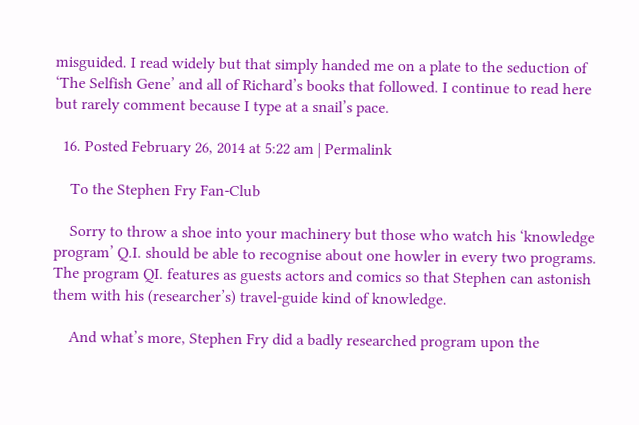misguided. I read widely but that simply handed me on a plate to the seduction of ‘The Selfish Gene’ and all of Richard’s books that followed. I continue to read here but rarely comment because I type at a snail’s pace.

  16. Posted February 26, 2014 at 5:22 am | Permalink

    To the Stephen Fry Fan-Club

    Sorry to throw a shoe into your machinery but those who watch his ‘knowledge program’ Q.I. should be able to recognise about one howler in every two programs. The program QI. features as guests actors and comics so that Stephen can astonish them with his (researcher’s) travel-guide kind of knowledge.

    And what’s more, Stephen Fry did a badly researched program upon the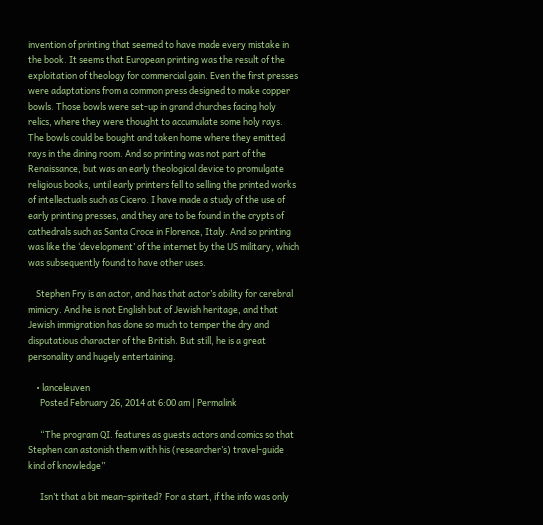invention of printing that seemed to have made every mistake in the book. It seems that European printing was the result of the exploitation of theology for commercial gain. Even the first presses were adaptations from a common press designed to make copper bowls. Those bowls were set-up in grand churches facing holy relics, where they were thought to accumulate some holy rays. The bowls could be bought and taken home where they emitted rays in the dining room. And so printing was not part of the Renaissance, but was an early theological device to promulgate religious books, until early printers fell to selling the printed works of intellectuals such as Cicero. I have made a study of the use of early printing presses, and they are to be found in the crypts of cathedrals such as Santa Croce in Florence, Italy. And so printing was like the ‘development’ of the internet by the US military, which was subsequently found to have other uses.

    Stephen Fry is an actor, and has that actor’s ability for cerebral mimicry. And he is not English but of Jewish heritage, and that Jewish immigration has done so much to temper the dry and disputatious character of the British. But still, he is a great personality and hugely entertaining.

    • lanceleuven
      Posted February 26, 2014 at 6:00 am | Permalink

      “The program QI. features as guests actors and comics so that Stephen can astonish them with his (researcher’s) travel-guide kind of knowledge”

      Isn’t that a bit mean-spirited? For a start, if the info was only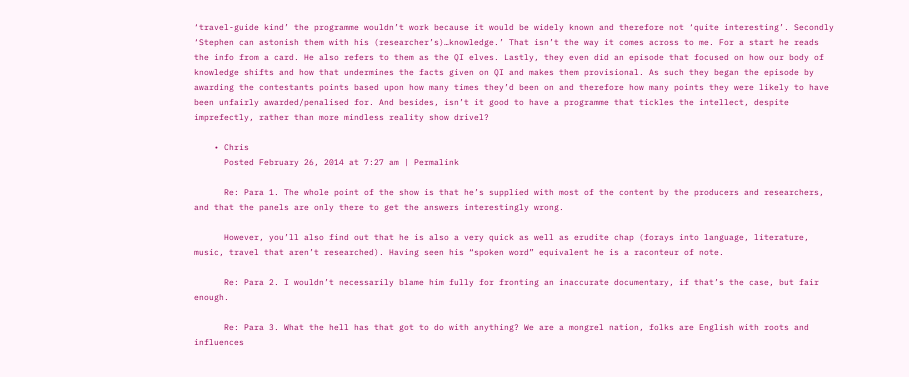‘travel-guide kind’ the programme wouldn’t work because it would be widely known and therefore not ‘quite interesting’. Secondly ‘Stephen can astonish them with his (researcher’s)…knowledge.’ That isn’t the way it comes across to me. For a start he reads the info from a card. He also refers to them as the QI elves. Lastly, they even did an episode that focused on how our body of knowledge shifts and how that undermines the facts given on QI and makes them provisional. As such they began the episode by awarding the contestants points based upon how many times they’d been on and therefore how many points they were likely to have been unfairly awarded/penalised for. And besides, isn’t it good to have a programme that tickles the intellect, despite imprefectly, rather than more mindless reality show drivel?

    • Chris
      Posted February 26, 2014 at 7:27 am | Permalink

      Re: Para 1. The whole point of the show is that he’s supplied with most of the content by the producers and researchers, and that the panels are only there to get the answers interestingly wrong.

      However, you’ll also find out that he is also a very quick as well as erudite chap (forays into language, literature, music, travel that aren’t researched). Having seen his “spoken word” equivalent he is a raconteur of note.

      Re: Para 2. I wouldn’t necessarily blame him fully for fronting an inaccurate documentary, if that’s the case, but fair enough.

      Re: Para 3. What the hell has that got to do with anything? We are a mongrel nation, folks are English with roots and influences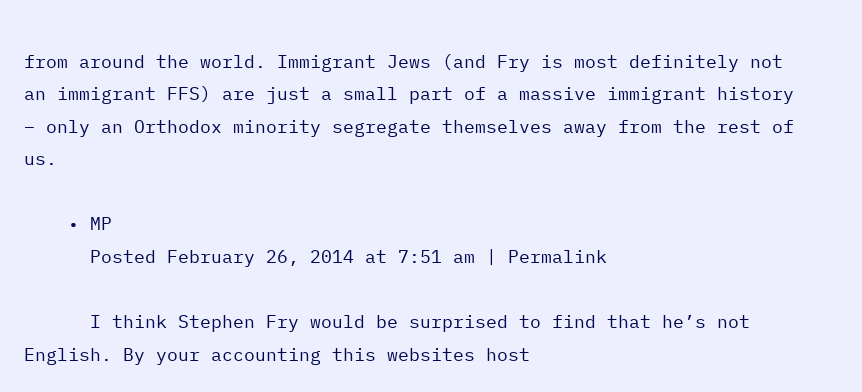from around the world. Immigrant Jews (and Fry is most definitely not an immigrant FFS) are just a small part of a massive immigrant history – only an Orthodox minority segregate themselves away from the rest of us.

    • MP
      Posted February 26, 2014 at 7:51 am | Permalink

      I think Stephen Fry would be surprised to find that he’s not English. By your accounting this websites host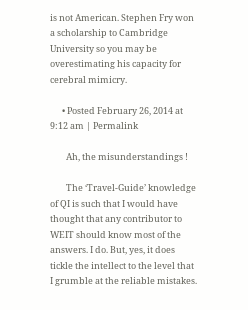is not American. Stephen Fry won a scholarship to Cambridge University so you may be overestimating his capacity for cerebral mimicry.

      • Posted February 26, 2014 at 9:12 am | Permalink

        Ah, the misunderstandings !

        The ‘Travel-Guide’ knowledge of QI is such that I would have thought that any contributor to WEIT should know most of the answers. I do. But, yes, it does tickle the intellect to the level that I grumble at the reliable mistakes.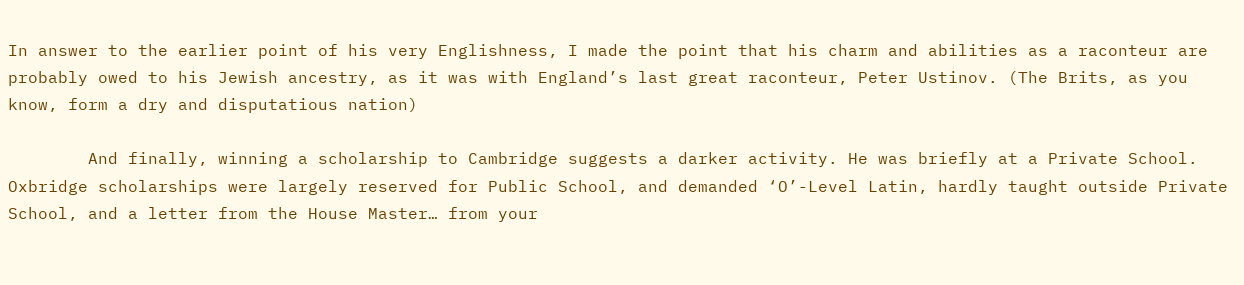In answer to the earlier point of his very Englishness, I made the point that his charm and abilities as a raconteur are probably owed to his Jewish ancestry, as it was with England’s last great raconteur, Peter Ustinov. (The Brits, as you know, form a dry and disputatious nation)

        And finally, winning a scholarship to Cambridge suggests a darker activity. He was briefly at a Private School. Oxbridge scholarships were largely reserved for Public School, and demanded ‘O’-Level Latin, hardly taught outside Private School, and a letter from the House Master… from your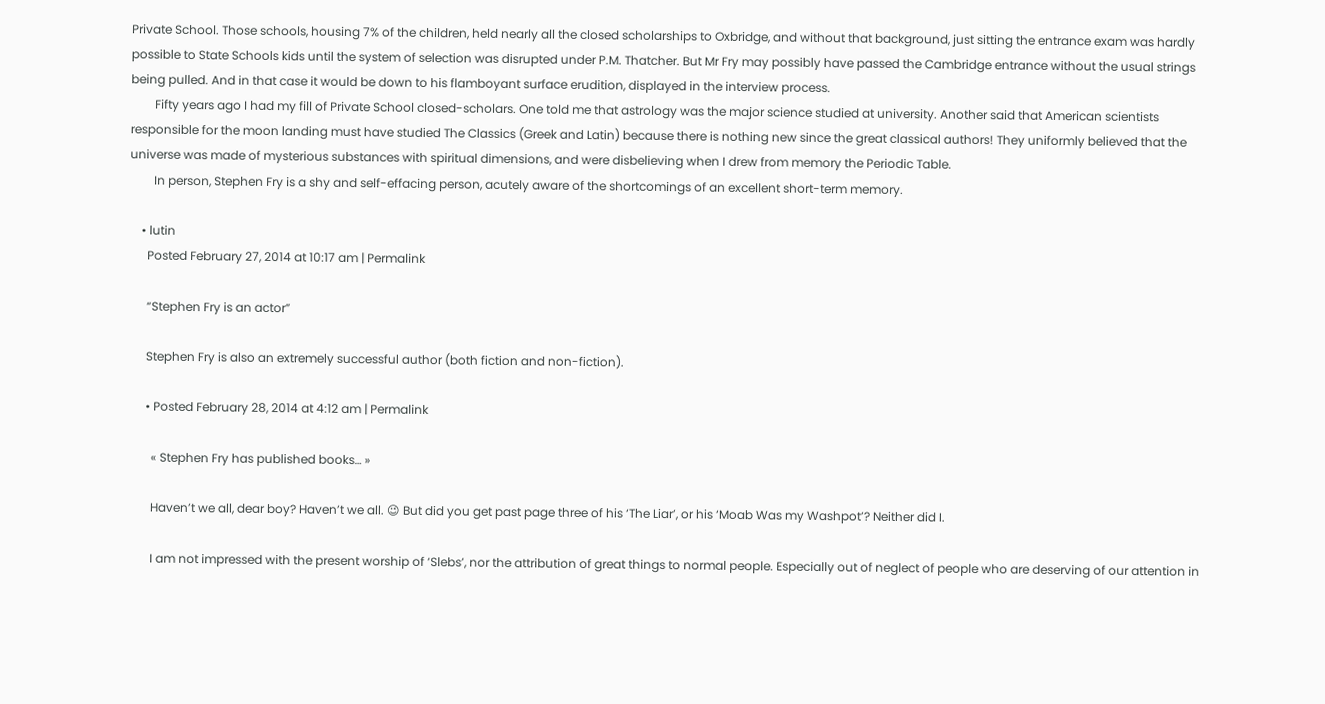Private School. Those schools, housing 7% of the children, held nearly all the closed scholarships to Oxbridge, and without that background, just sitting the entrance exam was hardly possible to State Schools kids until the system of selection was disrupted under P.M. Thatcher. But Mr Fry may possibly have passed the Cambridge entrance without the usual strings being pulled. And in that case it would be down to his flamboyant surface erudition, displayed in the interview process.
        Fifty years ago I had my fill of Private School closed-scholars. One told me that astrology was the major science studied at university. Another said that American scientists responsible for the moon landing must have studied The Classics (Greek and Latin) because there is nothing new since the great classical authors! They uniformly believed that the universe was made of mysterious substances with spiritual dimensions, and were disbelieving when I drew from memory the Periodic Table.
        In person, Stephen Fry is a shy and self-effacing person, acutely aware of the shortcomings of an excellent short-term memory.

    • lutin
      Posted February 27, 2014 at 10:17 am | Permalink

      “Stephen Fry is an actor”

      Stephen Fry is also an extremely successful author (both fiction and non-fiction).

      • Posted February 28, 2014 at 4:12 am | Permalink

        « Stephen Fry has published books… »

        Haven’t we all, dear boy? Haven’t we all. 😉 But did you get past page three of his ‘The Liar’, or his ‘Moab Was my Washpot’? Neither did I.

        I am not impressed with the present worship of ‘Slebs’, nor the attribution of great things to normal people. Especially out of neglect of people who are deserving of our attention in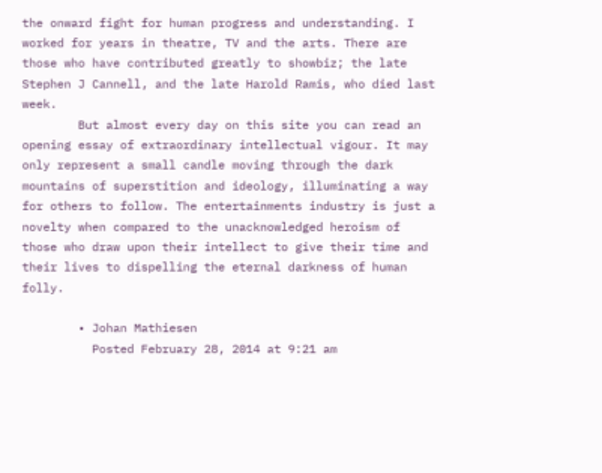the onward fight for human progress and understanding. I worked for years in theatre, TV and the arts. There are those who have contributed greatly to showbiz; the late Stephen J Cannell, and the late Harold Ramis, who died last week.
        But almost every day on this site you can read an opening essay of extraordinary intellectual vigour. It may only represent a small candle moving through the dark mountains of superstition and ideology, illuminating a way for others to follow. The entertainments industry is just a novelty when compared to the unacknowledged heroism of those who draw upon their intellect to give their time and their lives to dispelling the eternal darkness of human folly.

        • Johan Mathiesen
          Posted February 28, 2014 at 9:21 am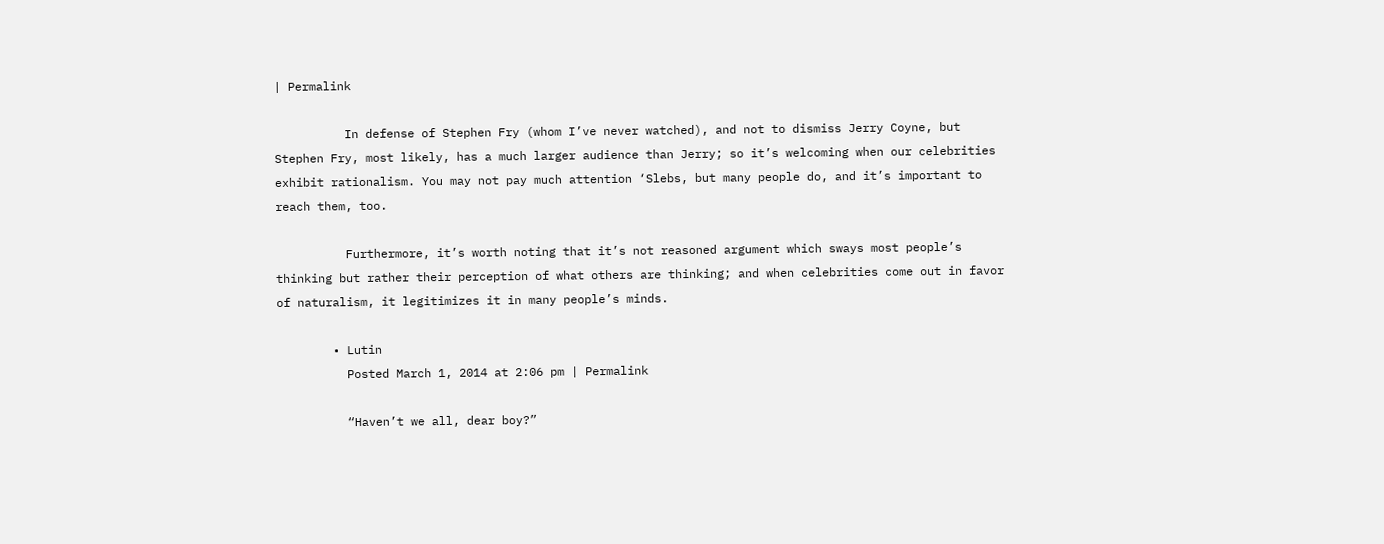| Permalink

          In defense of Stephen Fry (whom I’ve never watched), and not to dismiss Jerry Coyne, but Stephen Fry, most likely, has a much larger audience than Jerry; so it’s welcoming when our celebrities exhibit rationalism. You may not pay much attention ‘Slebs, but many people do, and it’s important to reach them, too.

          Furthermore, it’s worth noting that it’s not reasoned argument which sways most people’s thinking but rather their perception of what others are thinking; and when celebrities come out in favor of naturalism, it legitimizes it in many people’s minds.

        • Lutin
          Posted March 1, 2014 at 2:06 pm | Permalink

          “Haven’t we all, dear boy?”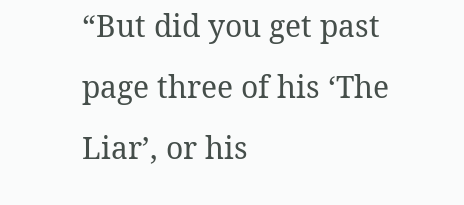“But did you get past page three of his ‘The Liar’, or his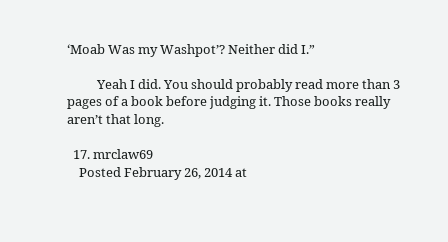‘Moab Was my Washpot’? Neither did I.”

          Yeah I did. You should probably read more than 3 pages of a book before judging it. Those books really aren’t that long.

  17. mrclaw69
    Posted February 26, 2014 at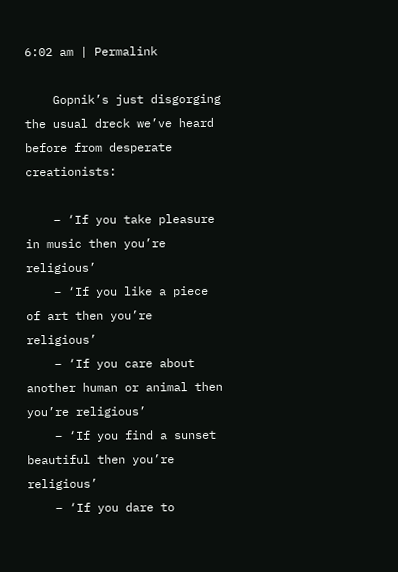6:02 am | Permalink

    Gopnik’s just disgorging the usual dreck we’ve heard before from desperate creationists:

    – ‘If you take pleasure in music then you’re religious’
    – ‘If you like a piece of art then you’re religious’
    – ‘If you care about another human or animal then you’re religious’
    – ‘If you find a sunset beautiful then you’re religious’
    – ‘If you dare to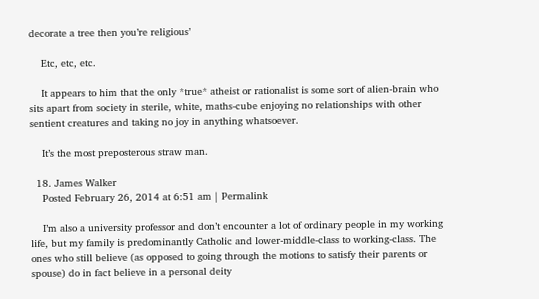decorate a tree then you’re religious’

    Etc, etc, etc.

    It appears to him that the only *true* atheist or rationalist is some sort of alien-brain who sits apart from society in sterile, white, maths-cube enjoying no relationships with other sentient creatures and taking no joy in anything whatsoever.

    It’s the most preposterous straw man.

  18. James Walker
    Posted February 26, 2014 at 6:51 am | Permalink

    I’m also a university professor and don’t encounter a lot of ordinary people in my working life, but my family is predominantly Catholic and lower-middle-class to working-class. The ones who still believe (as opposed to going through the motions to satisfy their parents or spouse) do in fact believe in a personal deity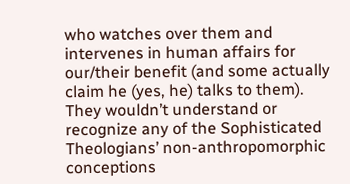who watches over them and intervenes in human affairs for our/their benefit (and some actually claim he (yes, he) talks to them). They wouldn’t understand or recognize any of the Sophisticated Theologians’ non-anthropomorphic conceptions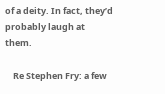of a deity. In fact, they’d probably laugh at them.

    Re Stephen Fry: a few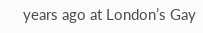years ago at London’s Gay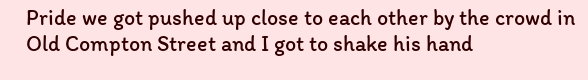Pride we got pushed up close to each other by the crowd in Old Compton Street and I got to shake his hand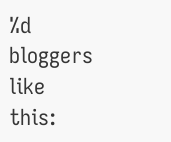%d bloggers like this: